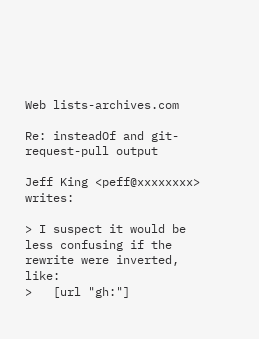Web lists-archives.com

Re: insteadOf and git-request-pull output

Jeff King <peff@xxxxxxxx> writes:

> I suspect it would be less confusing if the rewrite were inverted, like:
>   [url "gh:"]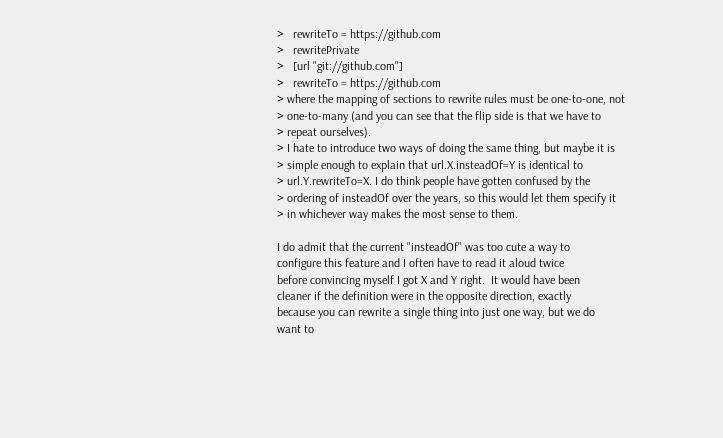>   rewriteTo = https://github.com
>   rewritePrivate
>   [url "git://github.com"]
>   rewriteTo = https://github.com
> where the mapping of sections to rewrite rules must be one-to-one, not
> one-to-many (and you can see that the flip side is that we have to
> repeat ourselves).
> I hate to introduce two ways of doing the same thing, but maybe it is
> simple enough to explain that url.X.insteadOf=Y is identical to
> url.Y.rewriteTo=X. I do think people have gotten confused by the
> ordering of insteadOf over the years, so this would let them specify it
> in whichever way makes the most sense to them.

I do admit that the current "insteadOf" was too cute a way to
configure this feature and I often have to read it aloud twice
before convincing myself I got X and Y right.  It would have been
cleaner if the definition were in the opposite direction, exactly
because you can rewrite a single thing into just one way, but we do
want to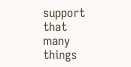support that many things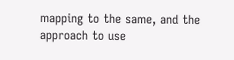mapping to the same, and the
approach to use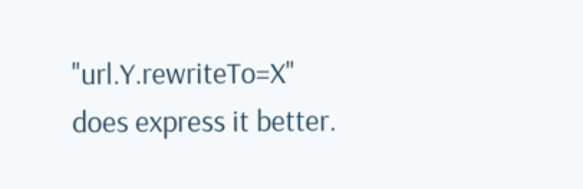"url.Y.rewriteTo=X" does express it better.